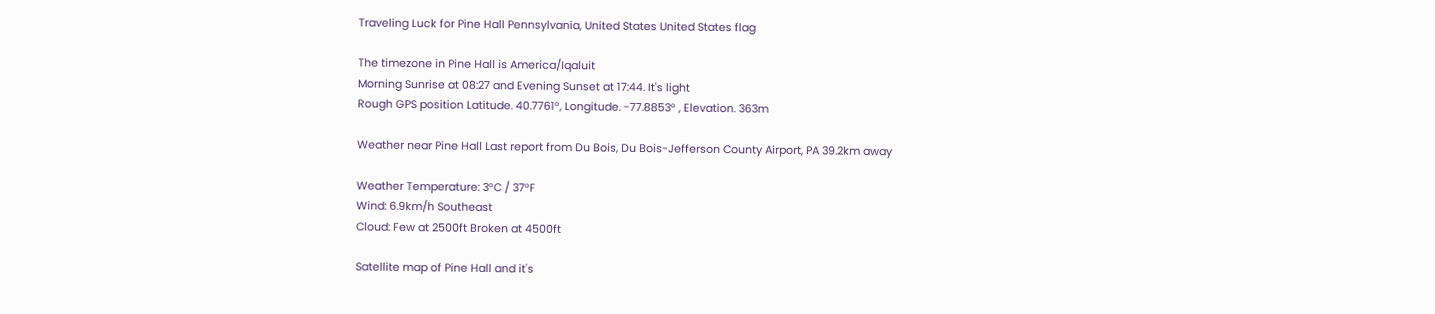Traveling Luck for Pine Hall Pennsylvania, United States United States flag

The timezone in Pine Hall is America/Iqaluit
Morning Sunrise at 08:27 and Evening Sunset at 17:44. It's light
Rough GPS position Latitude. 40.7761°, Longitude. -77.8853° , Elevation. 363m

Weather near Pine Hall Last report from Du Bois, Du Bois-Jefferson County Airport, PA 39.2km away

Weather Temperature: 3°C / 37°F
Wind: 6.9km/h Southeast
Cloud: Few at 2500ft Broken at 4500ft

Satellite map of Pine Hall and it's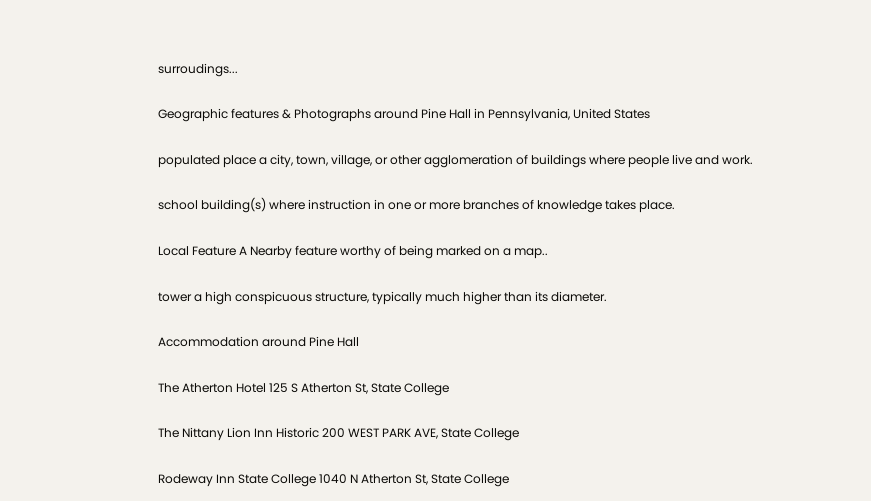surroudings...

Geographic features & Photographs around Pine Hall in Pennsylvania, United States

populated place a city, town, village, or other agglomeration of buildings where people live and work.

school building(s) where instruction in one or more branches of knowledge takes place.

Local Feature A Nearby feature worthy of being marked on a map..

tower a high conspicuous structure, typically much higher than its diameter.

Accommodation around Pine Hall

The Atherton Hotel 125 S Atherton St, State College

The Nittany Lion Inn Historic 200 WEST PARK AVE, State College

Rodeway Inn State College 1040 N Atherton St, State College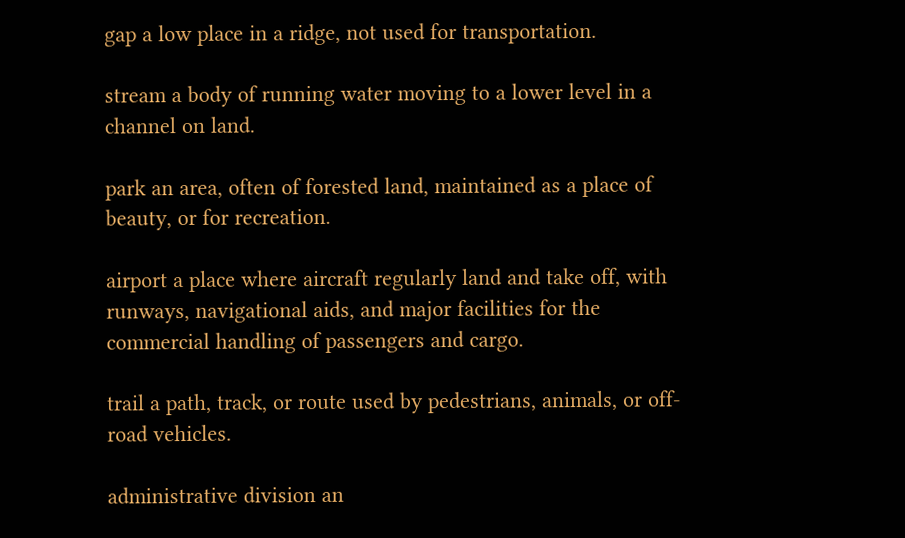gap a low place in a ridge, not used for transportation.

stream a body of running water moving to a lower level in a channel on land.

park an area, often of forested land, maintained as a place of beauty, or for recreation.

airport a place where aircraft regularly land and take off, with runways, navigational aids, and major facilities for the commercial handling of passengers and cargo.

trail a path, track, or route used by pedestrians, animals, or off-road vehicles.

administrative division an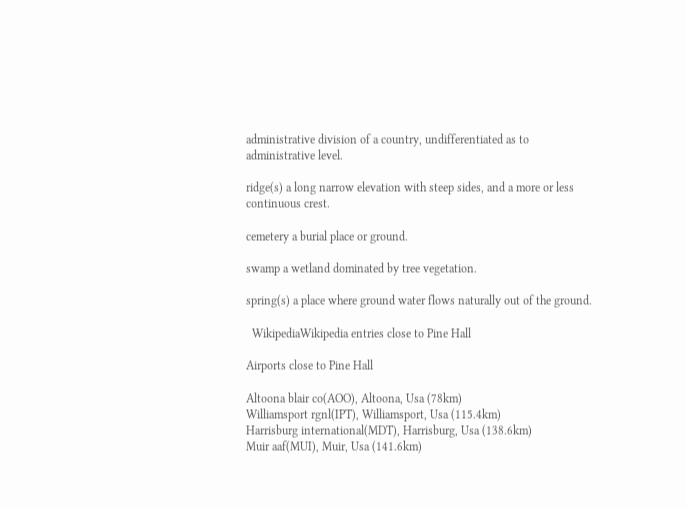administrative division of a country, undifferentiated as to administrative level.

ridge(s) a long narrow elevation with steep sides, and a more or less continuous crest.

cemetery a burial place or ground.

swamp a wetland dominated by tree vegetation.

spring(s) a place where ground water flows naturally out of the ground.

  WikipediaWikipedia entries close to Pine Hall

Airports close to Pine Hall

Altoona blair co(AOO), Altoona, Usa (78km)
Williamsport rgnl(IPT), Williamsport, Usa (115.4km)
Harrisburg international(MDT), Harrisburg, Usa (138.6km)
Muir aaf(MUI), Muir, Usa (141.6km)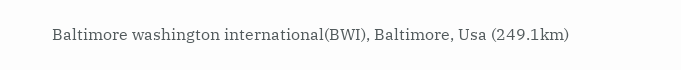Baltimore washington international(BWI), Baltimore, Usa (249.1km)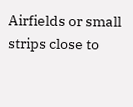Airfields or small strips close to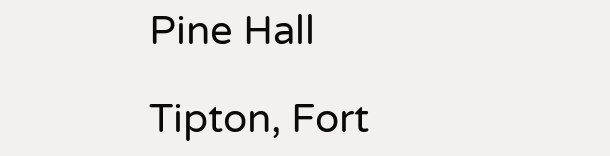Pine Hall

Tipton, Fort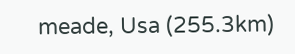meade, Usa (255.3km)